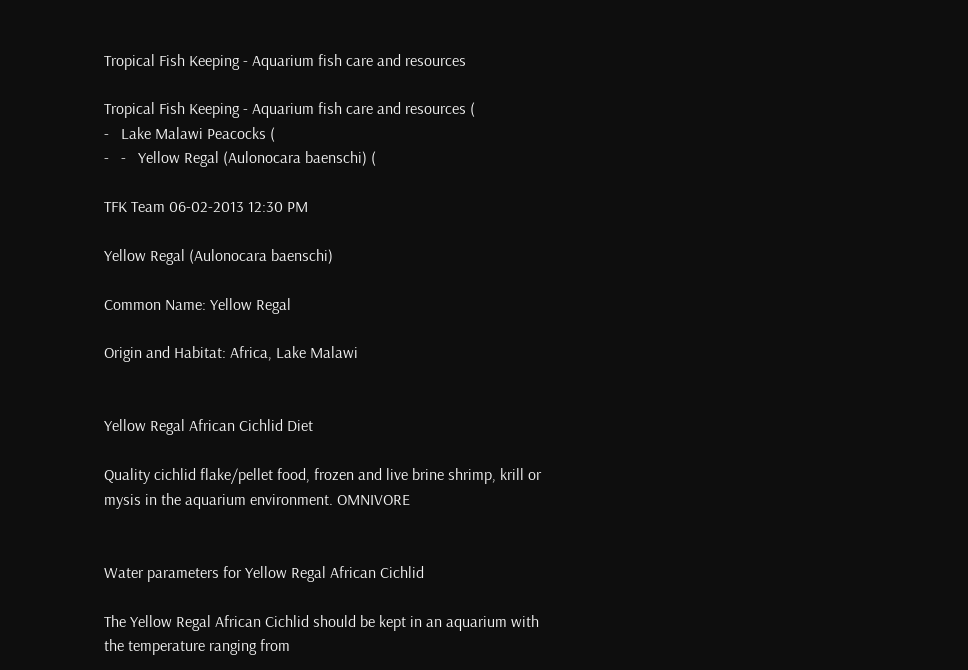Tropical Fish Keeping - Aquarium fish care and resources

Tropical Fish Keeping - Aquarium fish care and resources (
-   Lake Malawi Peacocks (
-   -   Yellow Regal (Aulonocara baenschi) (

TFK Team 06-02-2013 12:30 PM

Yellow Regal (Aulonocara baenschi)

Common Name: Yellow Regal

Origin and Habitat: Africa, Lake Malawi


Yellow Regal African Cichlid Diet

Quality cichlid flake/pellet food, frozen and live brine shrimp, krill or mysis in the aquarium environment. OMNIVORE


Water parameters for Yellow Regal African Cichlid

The Yellow Regal African Cichlid should be kept in an aquarium with the temperature ranging from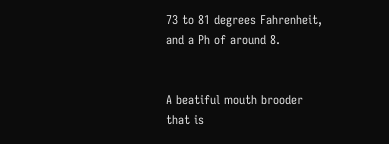73 to 81 degrees Fahrenheit, and a Ph of around 8.


A beatiful mouth brooder that is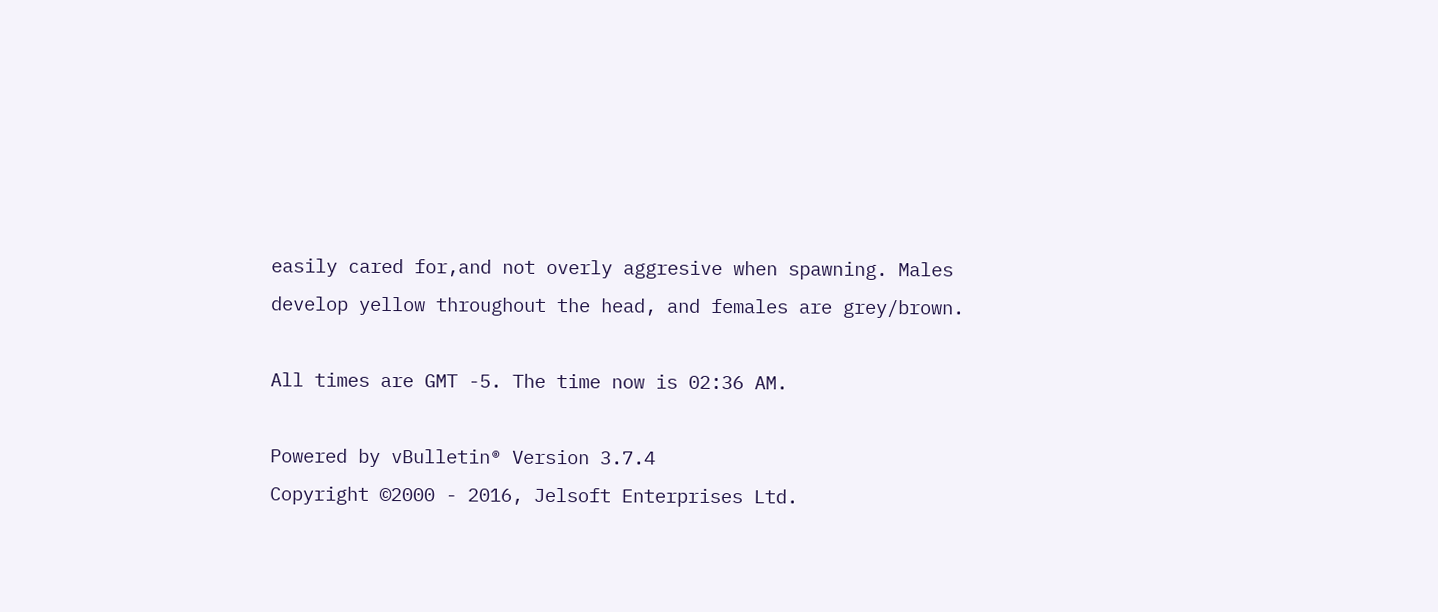easily cared for,and not overly aggresive when spawning. Males develop yellow throughout the head, and females are grey/brown.

All times are GMT -5. The time now is 02:36 AM.

Powered by vBulletin® Version 3.7.4
Copyright ©2000 - 2016, Jelsoft Enterprises Ltd.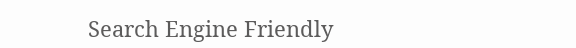Search Engine Friendly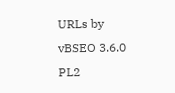URLs by vBSEO 3.6.0 PL2